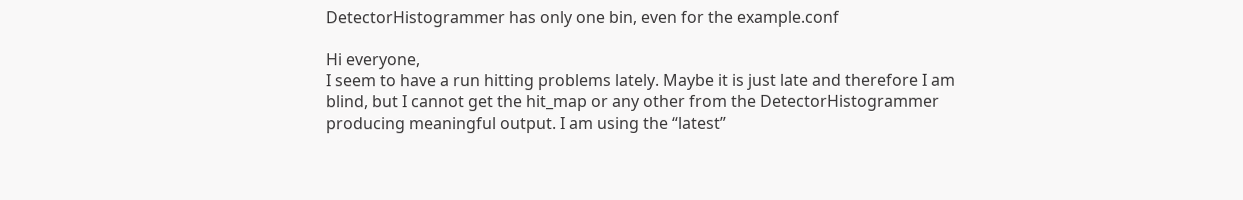DetectorHistogrammer has only one bin, even for the example.conf

Hi everyone,
I seem to have a run hitting problems lately. Maybe it is just late and therefore I am blind, but I cannot get the hit_map or any other from the DetectorHistogrammer producing meaningful output. I am using the “latest”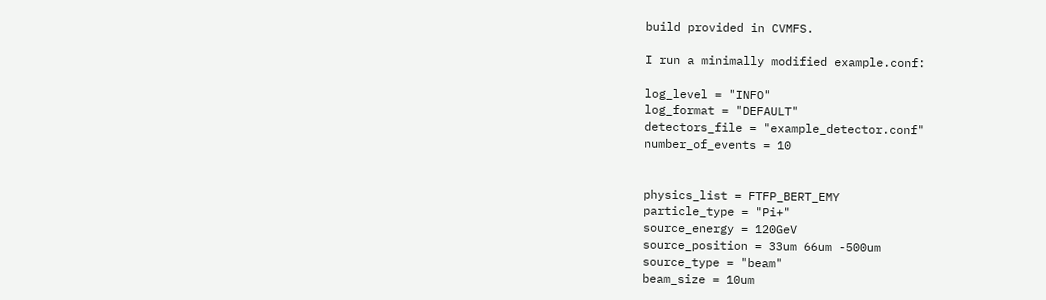build provided in CVMFS.

I run a minimally modified example.conf:

log_level = "INFO"
log_format = "DEFAULT"
detectors_file = "example_detector.conf"
number_of_events = 10


physics_list = FTFP_BERT_EMY
particle_type = "Pi+"
source_energy = 120GeV
source_position = 33um 66um -500um
source_type = "beam"
beam_size = 10um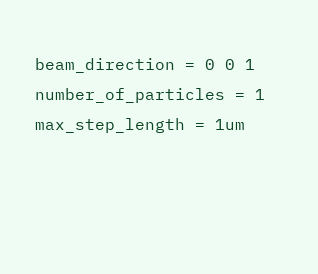beam_direction = 0 0 1
number_of_particles = 1
max_step_length = 1um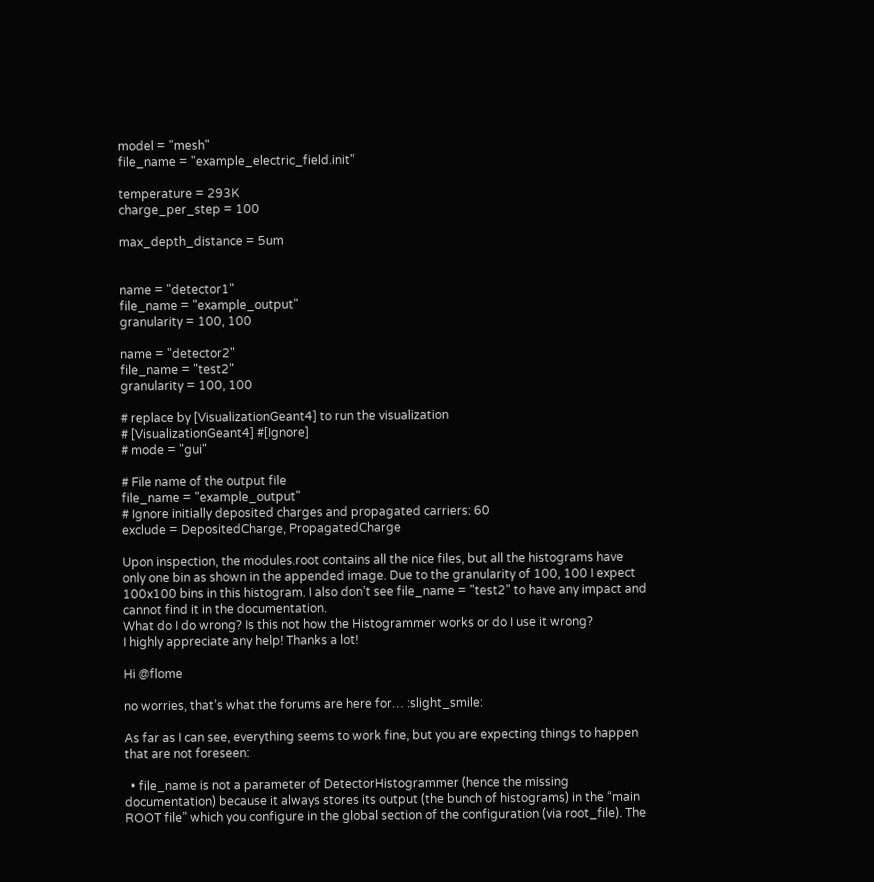model = "mesh"
file_name = "example_electric_field.init"

temperature = 293K
charge_per_step = 100

max_depth_distance = 5um


name = "detector1"
file_name = "example_output"
granularity = 100, 100

name = "detector2"
file_name = "test2"
granularity = 100, 100

# replace by [VisualizationGeant4] to run the visualization
# [VisualizationGeant4] #[Ignore]
# mode = "gui"

# File name of the output file
file_name = "example_output"
# Ignore initially deposited charges and propagated carriers: 60
exclude = DepositedCharge, PropagatedCharge

Upon inspection, the modules.root contains all the nice files, but all the histograms have only one bin as shown in the appended image. Due to the granularity of 100, 100 I expect 100x100 bins in this histogram. I also don’t see file_name = "test2" to have any impact and cannot find it in the documentation.
What do I do wrong? Is this not how the Histogrammer works or do I use it wrong?
I highly appreciate any help! Thanks a lot!

Hi @flome

no worries, that’s what the forums are here for… :slight_smile:

As far as I can see, everything seems to work fine, but you are expecting things to happen that are not foreseen:

  • file_name is not a parameter of DetectorHistogrammer (hence the missing documentation) because it always stores its output (the bunch of histograms) in the “main ROOT file” which you configure in the global section of the configuration (via root_file). The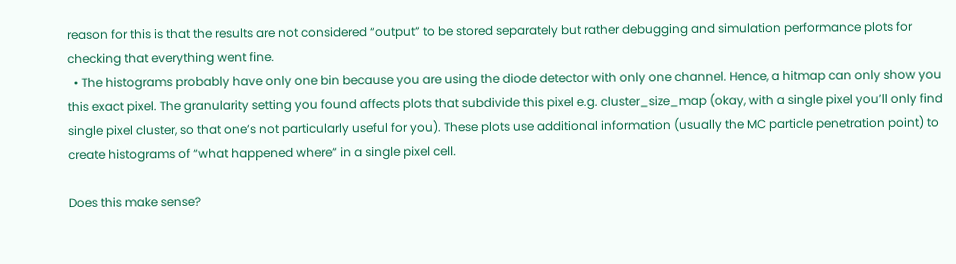reason for this is that the results are not considered “output” to be stored separately but rather debugging and simulation performance plots for checking that everything went fine.
  • The histograms probably have only one bin because you are using the diode detector with only one channel. Hence, a hitmap can only show you this exact pixel. The granularity setting you found affects plots that subdivide this pixel e.g. cluster_size_map (okay, with a single pixel you’ll only find single pixel cluster, so that one’s not particularly useful for you). These plots use additional information (usually the MC particle penetration point) to create histograms of “what happened where” in a single pixel cell.

Does this make sense?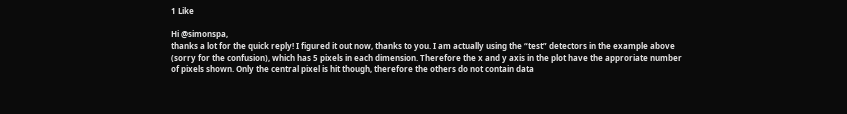1 Like

Hi @simonspa,
thanks a lot for the quick reply! I figured it out now, thanks to you. I am actually using the “test” detectors in the example above (sorry for the confusion), which has 5 pixels in each dimension. Therefore the x and y axis in the plot have the approriate number of pixels shown. Only the central pixel is hit though, therefore the others do not contain data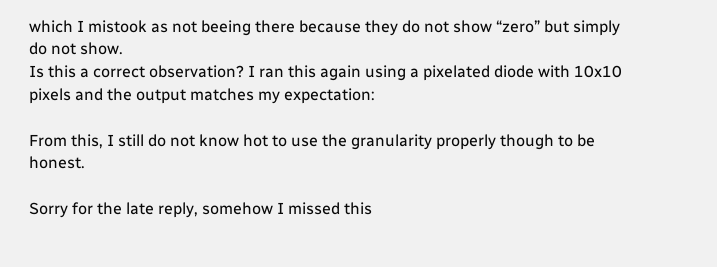which I mistook as not beeing there because they do not show “zero” but simply do not show.
Is this a correct observation? I ran this again using a pixelated diode with 10x10 pixels and the output matches my expectation:

From this, I still do not know hot to use the granularity properly though to be honest.

Sorry for the late reply, somehow I missed this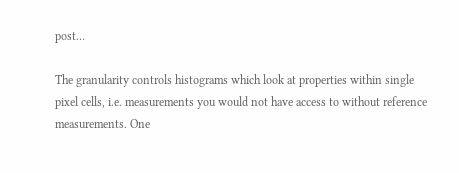post…

The granularity controls histograms which look at properties within single pixel cells, i.e. measurements you would not have access to without reference measurements. One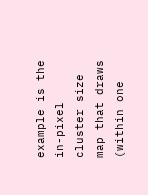example is the in-pixel cluster size map that draws (within one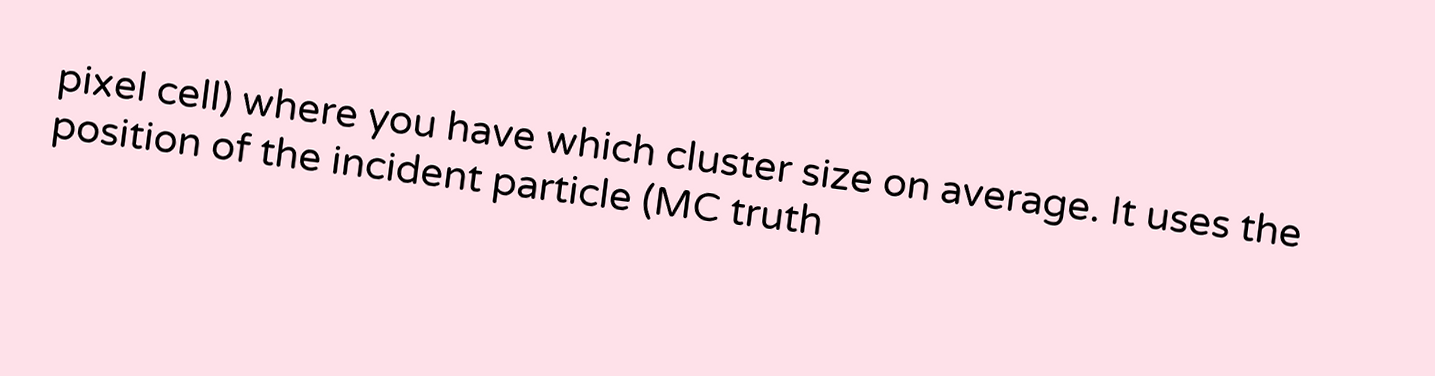pixel cell) where you have which cluster size on average. It uses the position of the incident particle (MC truth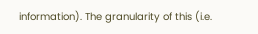information). The granularity of this (i.e.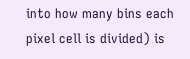into how many bins each pixel cell is divided) is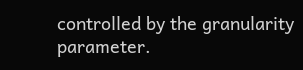controlled by the granularity parameter.